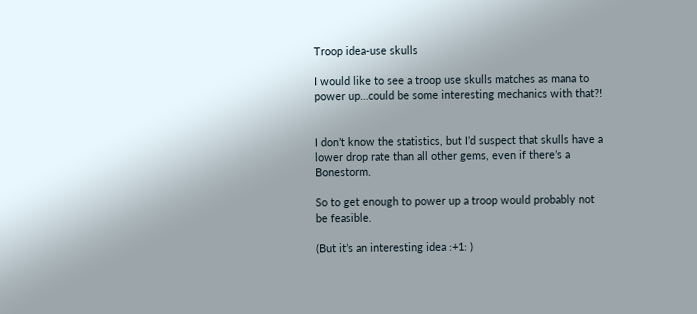Troop idea-use skulls

I would like to see a troop use skulls matches as mana to power up…could be some interesting mechanics with that?!


I don’t know the statistics, but I’d suspect that skulls have a lower drop rate than all other gems, even if there’s a Bonestorm.

So to get enough to power up a troop would probably not be feasible.

(But it’s an interesting idea :+1: )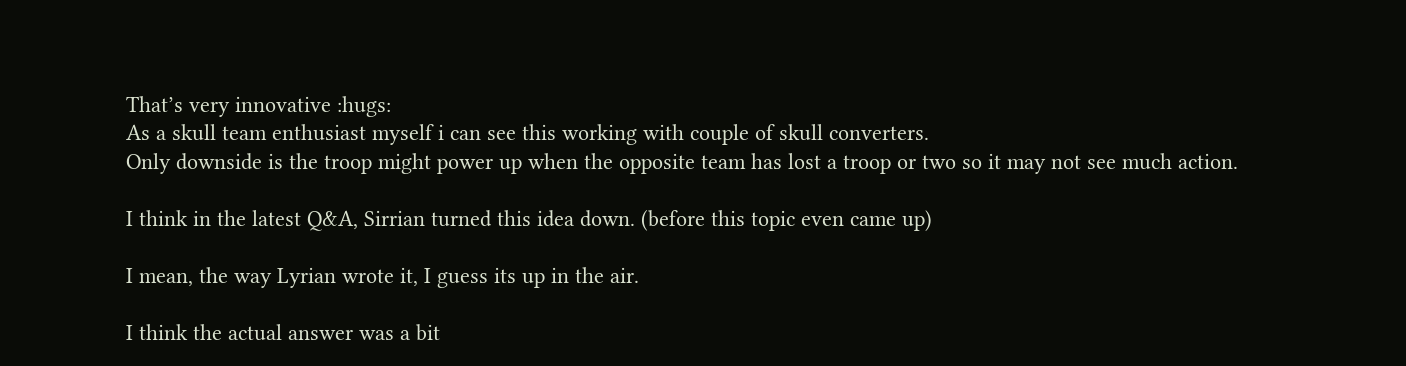That’s very innovative :hugs:
As a skull team enthusiast myself i can see this working with couple of skull converters.
Only downside is the troop might power up when the opposite team has lost a troop or two so it may not see much action.

I think in the latest Q&A, Sirrian turned this idea down. (before this topic even came up)

I mean, the way Lyrian wrote it, I guess its up in the air.

I think the actual answer was a bit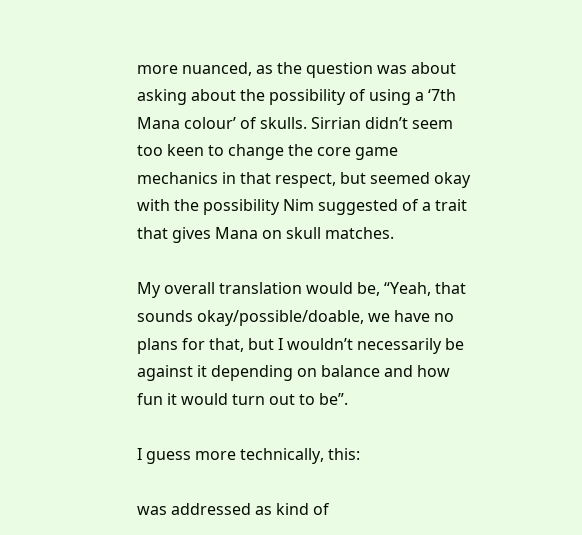more nuanced, as the question was about asking about the possibility of using a ‘7th Mana colour’ of skulls. Sirrian didn’t seem too keen to change the core game mechanics in that respect, but seemed okay with the possibility Nim suggested of a trait that gives Mana on skull matches.

My overall translation would be, “Yeah, that sounds okay/possible/doable, we have no plans for that, but I wouldn’t necessarily be against it depending on balance and how fun it would turn out to be”.

I guess more technically, this:

was addressed as kind of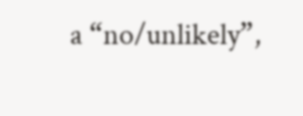a “no/unlikely”,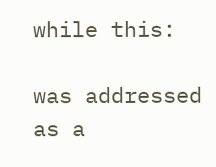while this:

was addressed as a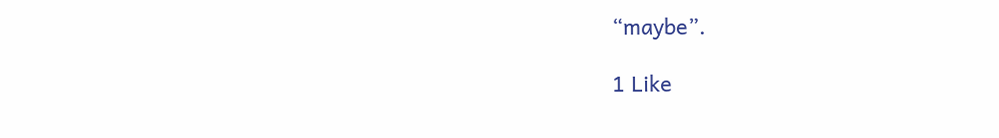“maybe”.

1 Like